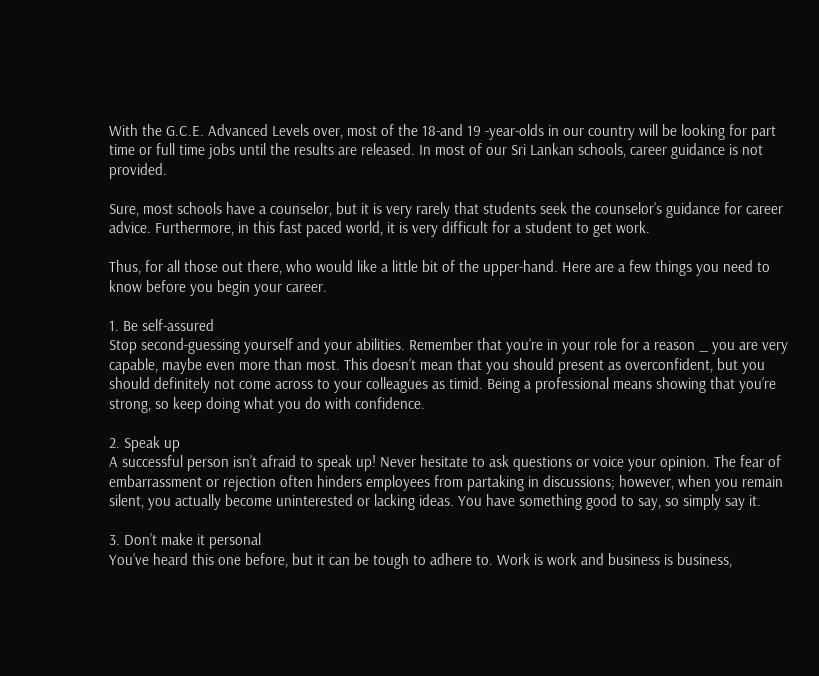With the G.C.E. Advanced Levels over, most of the 18-and 19 -year-olds in our country will be looking for part time or full time jobs until the results are released. In most of our Sri Lankan schools, career guidance is not provided.

Sure, most schools have a counselor, but it is very rarely that students seek the counselor’s guidance for career advice. Furthermore, in this fast paced world, it is very difficult for a student to get work.

Thus, for all those out there, who would like a little bit of the upper-hand. Here are a few things you need to know before you begin your career.

1. Be self-assured
Stop second-guessing yourself and your abilities. Remember that you’re in your role for a reason _ you are very capable, maybe even more than most. This doesn’t mean that you should present as overconfident, but you should definitely not come across to your colleagues as timid. Being a professional means showing that you’re strong, so keep doing what you do with confidence.

2. Speak up
A successful person isn’t afraid to speak up! Never hesitate to ask questions or voice your opinion. The fear of embarrassment or rejection often hinders employees from partaking in discussions; however, when you remain silent, you actually become uninterested or lacking ideas. You have something good to say, so simply say it.

3. Don’t make it personal
You’ve heard this one before, but it can be tough to adhere to. Work is work and business is business,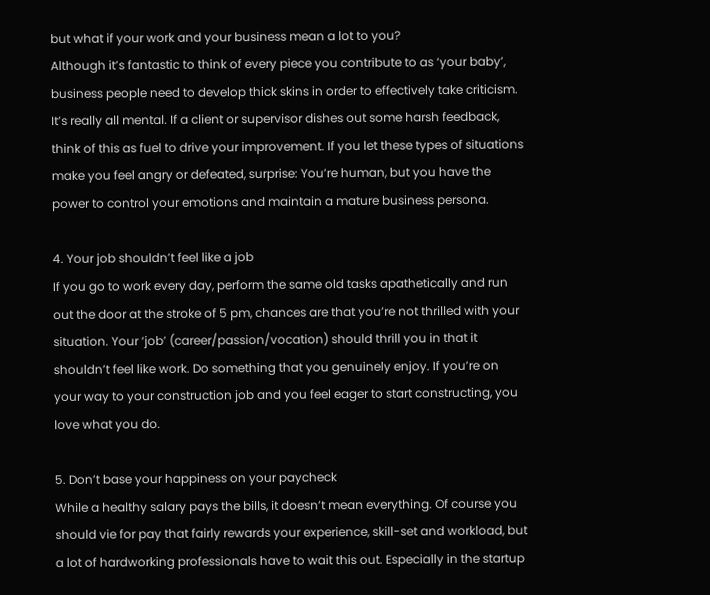but what if your work and your business mean a lot to you?
Although it’s fantastic to think of every piece you contribute to as ‘your baby’, business people need to develop thick skins in order to effectively take criticism. It’s really all mental. If a client or supervisor dishes out some harsh feedback, think of this as fuel to drive your improvement. If you let these types of situations make you feel angry or defeated, surprise: You’re human, but you have the power to control your emotions and maintain a mature business persona.

4. Your job shouldn’t feel like a job
If you go to work every day, perform the same old tasks apathetically and run out the door at the stroke of 5 pm, chances are that you’re not thrilled with your situation. Your ‘job’ (career/passion/vocation) should thrill you in that it shouldn’t feel like work. Do something that you genuinely enjoy. If you’re on your way to your construction job and you feel eager to start constructing, you love what you do.

5. Don’t base your happiness on your paycheck
While a healthy salary pays the bills, it doesn’t mean everything. Of course you should vie for pay that fairly rewards your experience, skill-set and workload, but a lot of hardworking professionals have to wait this out. Especially in the startup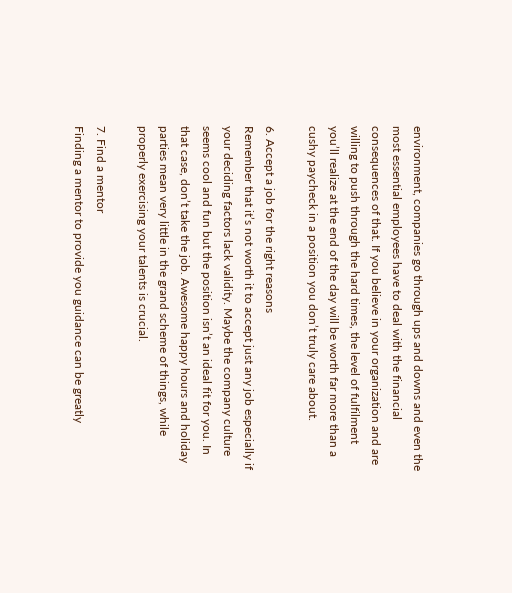environment, companies go through ups and downs and even the most essential employees have to deal with the financial consequences of that. If you believe in your organization and are willing to push through the hard times, the level of fulfilment you’ll realize at the end of the day will be worth far more than a cushy paycheck in a position you don’t truly care about.

6. Accept a job for the right reasons
Remember that it’s not worth it to accept just any job especially if your deciding factors lack validity. Maybe the company culture seems cool and fun but the position isn’t an ideal fit for you. In that case, don’t take the job. Awesome happy hours and holiday parties mean very little in the grand scheme of things, while properly exercising your talents is crucial.

7. Find a mentor
Finding a mentor to provide you guidance can be greatly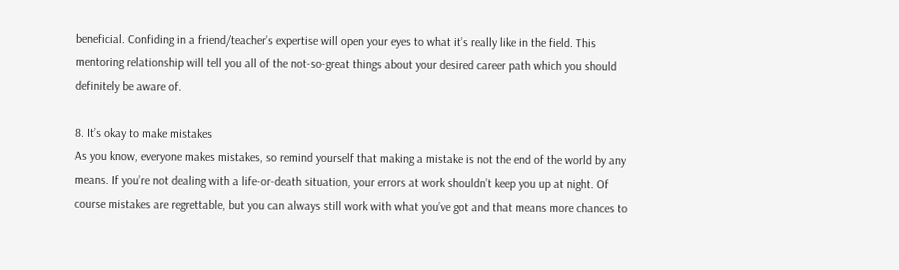beneficial. Confiding in a friend/teacher’s expertise will open your eyes to what it’s really like in the field. This mentoring relationship will tell you all of the not-so-great things about your desired career path which you should definitely be aware of.

8. It’s okay to make mistakes
As you know, everyone makes mistakes, so remind yourself that making a mistake is not the end of the world by any means. If you’re not dealing with a life-or-death situation, your errors at work shouldn’t keep you up at night. Of course mistakes are regrettable, but you can always still work with what you’ve got and that means more chances to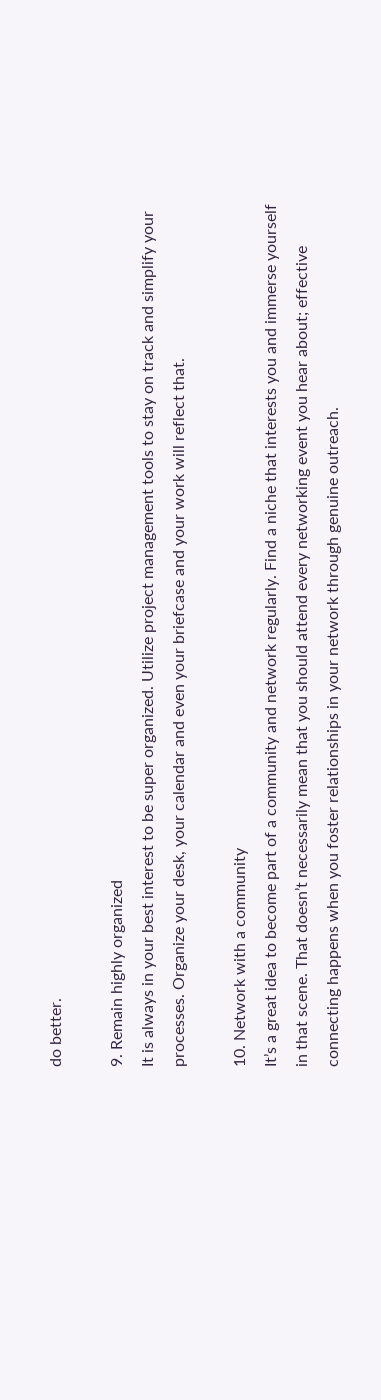do better.

9. Remain highly organized
It is always in your best interest to be super organized. Utilize project management tools to stay on track and simplify your processes. Organize your desk, your calendar and even your briefcase and your work will reflect that.

10. Network with a community
It’s a great idea to become part of a community and network regularly. Find a niche that interests you and immerse yourself in that scene. That doesn’t necessarily mean that you should attend every networking event you hear about; effective connecting happens when you foster relationships in your network through genuine outreach.